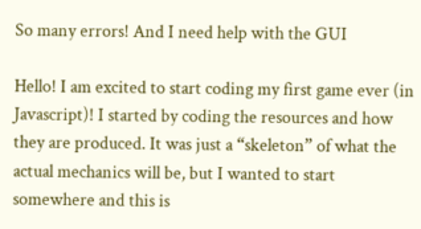So many errors! And I need help with the GUI

Hello! I am excited to start coding my first game ever (in Javascript)! I started by coding the resources and how they are produced. It was just a “skeleton” of what the actual mechanics will be, but I wanted to start somewhere and this is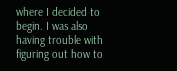where I decided to begin. I was also having trouble with figuring out how to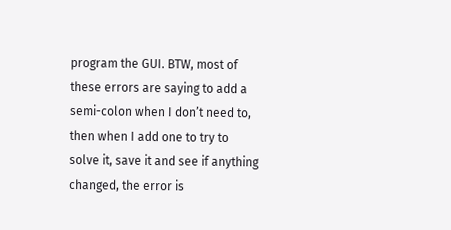program the GUI. BTW, most of these errors are saying to add a semi-colon when I don’t need to, then when I add one to try to solve it, save it and see if anything changed, the error is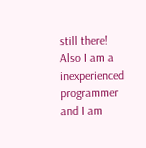still there! Also I am a inexperienced programmer and I am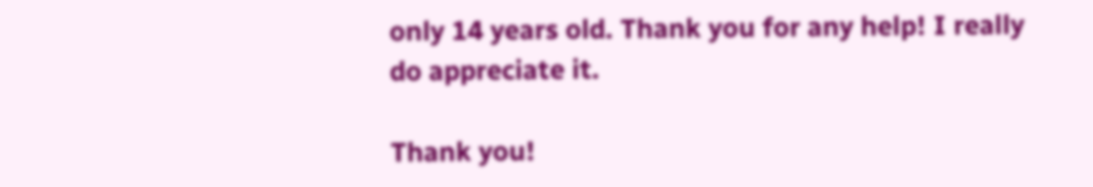only 14 years old. Thank you for any help! I really do appreciate it.

Thank you!